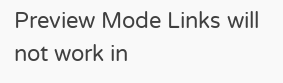Preview Mode Links will not work in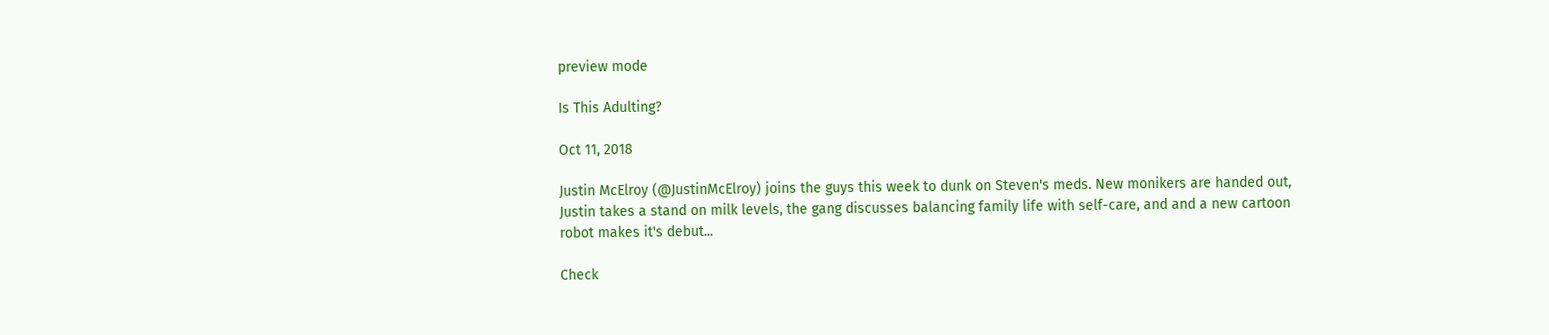preview mode

Is This Adulting?

Oct 11, 2018

Justin McElroy (@JustinMcElroy) joins the guys this week to dunk on Steven's meds. New monikers are handed out, Justin takes a stand on milk levels, the gang discusses balancing family life with self-care, and and a new cartoon robot makes it's debut...

Check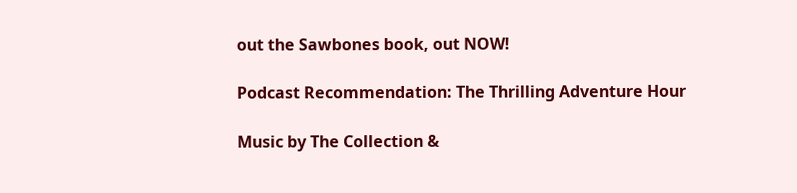out the Sawbones book, out NOW!

Podcast Recommendation: The Thrilling Adventure Hour

Music by The Collection &